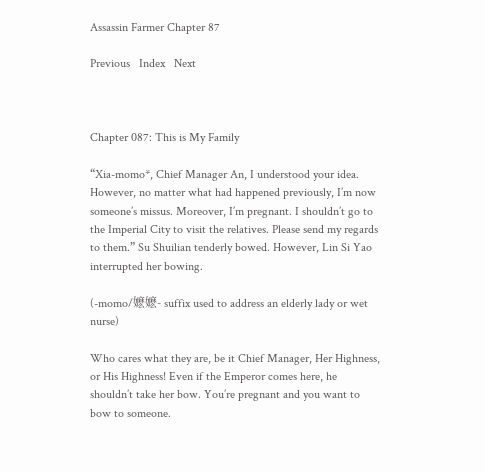Assassin Farmer Chapter 87

Previous   Index   Next



Chapter 087: This is My Family

“Xia-momo*, Chief Manager An, I understood your idea. However, no matter what had happened previously, I’m now someone’s missus. Moreover, I’m pregnant. I shouldn’t go to the Imperial City to visit the relatives. Please send my regards to them.” Su Shuilian tenderly bowed. However, Lin Si Yao interrupted her bowing.

(-momo/嬷嬷- suffix used to address an elderly lady or wet nurse)

Who cares what they are, be it Chief Manager, Her Highness, or His Highness! Even if the Emperor comes here, he shouldn’t take her bow. You’re pregnant and you want to bow to someone.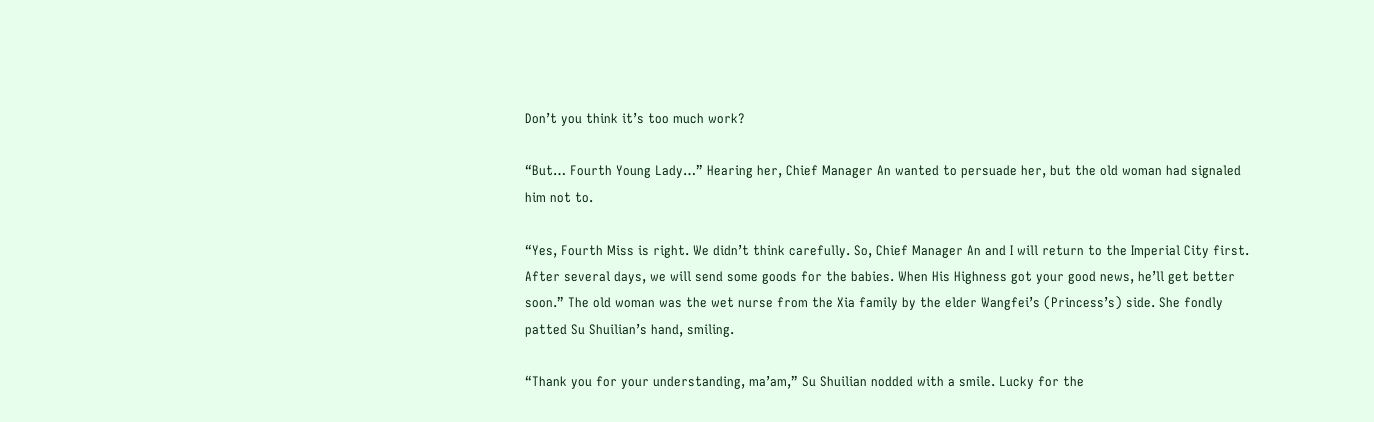Don’t you think it’s too much work?

“But… Fourth Young Lady…” Hearing her, Chief Manager An wanted to persuade her, but the old woman had signaled him not to.

“Yes, Fourth Miss is right. We didn’t think carefully. So, Chief Manager An and I will return to the Imperial City first. After several days, we will send some goods for the babies. When His Highness got your good news, he’ll get better soon.” The old woman was the wet nurse from the Xia family by the elder Wangfei’s (Princess’s) side. She fondly patted Su Shuilian’s hand, smiling.

“Thank you for your understanding, ma’am,” Su Shuilian nodded with a smile. Lucky for the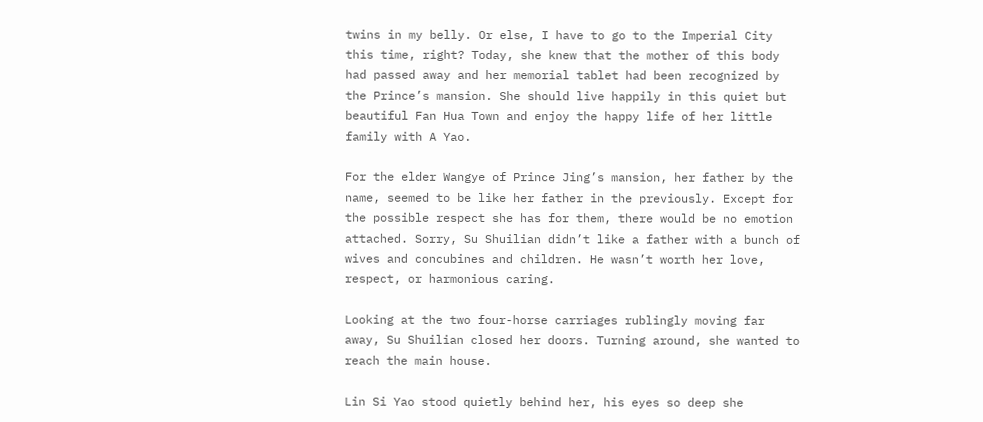twins in my belly. Or else, I have to go to the Imperial City this time, right? Today, she knew that the mother of this body had passed away and her memorial tablet had been recognized by the Prince’s mansion. She should live happily in this quiet but beautiful Fan Hua Town and enjoy the happy life of her little family with A Yao.

For the elder Wangye of Prince Jing’s mansion, her father by the name, seemed to be like her father in the previously. Except for the possible respect she has for them, there would be no emotion attached. Sorry, Su Shuilian didn’t like a father with a bunch of wives and concubines and children. He wasn’t worth her love, respect, or harmonious caring.

Looking at the two four-horse carriages rublingly moving far away, Su Shuilian closed her doors. Turning around, she wanted to reach the main house.

Lin Si Yao stood quietly behind her, his eyes so deep she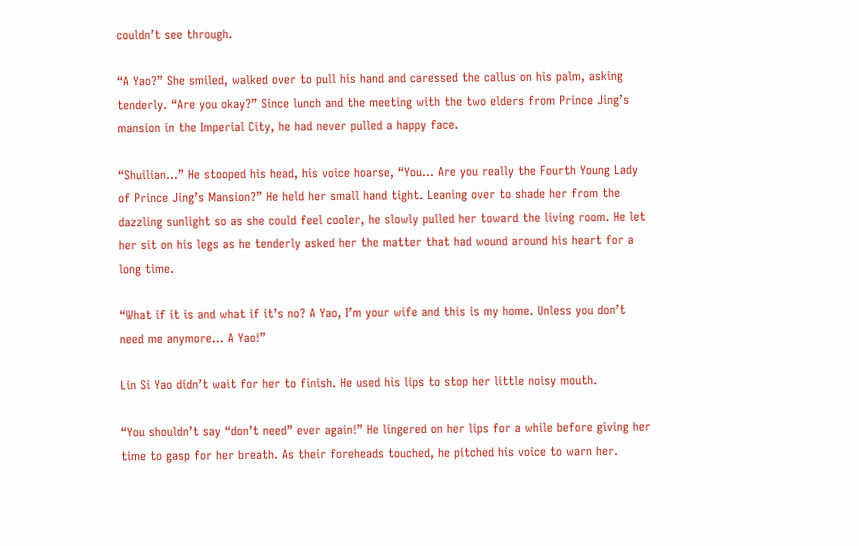couldn’t see through.

“A Yao?” She smiled, walked over to pull his hand and caressed the callus on his palm, asking tenderly. “Are you okay?” Since lunch and the meeting with the two elders from Prince Jing’s mansion in the Imperial City, he had never pulled a happy face.

“Shuilian…” He stooped his head, his voice hoarse, “You… Are you really the Fourth Young Lady of Prince Jing’s Mansion?” He held her small hand tight. Leaning over to shade her from the dazzling sunlight so as she could feel cooler, he slowly pulled her toward the living room. He let her sit on his legs as he tenderly asked her the matter that had wound around his heart for a long time.

“What if it is and what if it’s no? A Yao, I’m your wife and this is my home. Unless you don’t need me anymore… A Yao!”

Lin Si Yao didn’t wait for her to finish. He used his lips to stop her little noisy mouth.

“You shouldn’t say “don’t need” ever again!” He lingered on her lips for a while before giving her time to gasp for her breath. As their foreheads touched, he pitched his voice to warn her.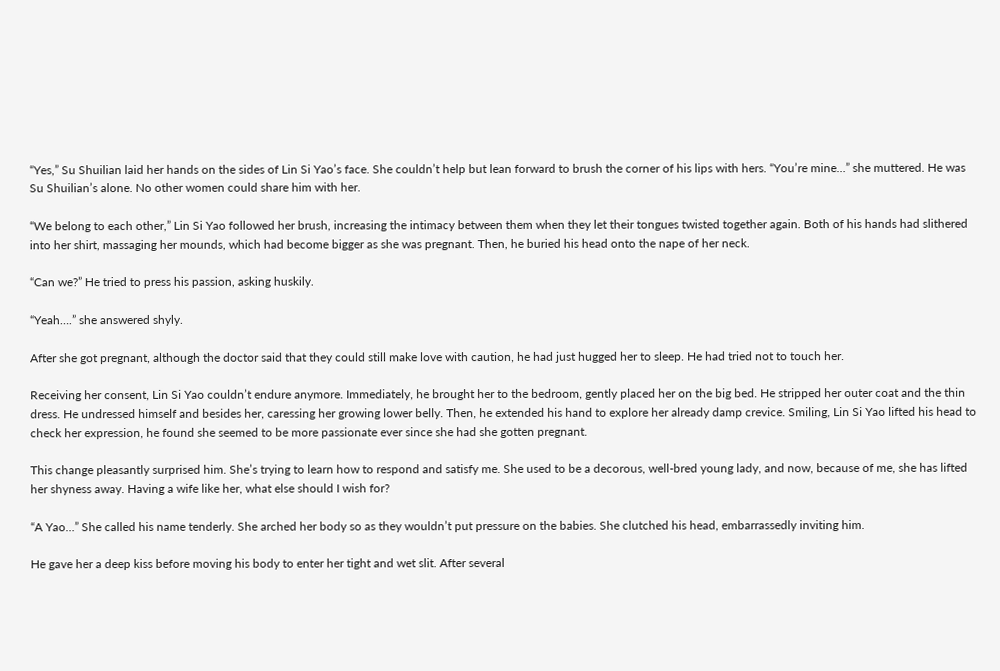“Yes,” Su Shuilian laid her hands on the sides of Lin Si Yao’s face. She couldn’t help but lean forward to brush the corner of his lips with hers. “You’re mine…” she muttered. He was Su Shuilian’s alone. No other women could share him with her.

“We belong to each other,” Lin Si Yao followed her brush, increasing the intimacy between them when they let their tongues twisted together again. Both of his hands had slithered into her shirt, massaging her mounds, which had become bigger as she was pregnant. Then, he buried his head onto the nape of her neck.

“Can we?” He tried to press his passion, asking huskily.

“Yeah….” she answered shyly.

After she got pregnant, although the doctor said that they could still make love with caution, he had just hugged her to sleep. He had tried not to touch her.

Receiving her consent, Lin Si Yao couldn’t endure anymore. Immediately, he brought her to the bedroom, gently placed her on the big bed. He stripped her outer coat and the thin dress. He undressed himself and besides her, caressing her growing lower belly. Then, he extended his hand to explore her already damp crevice. Smiling, Lin Si Yao lifted his head to check her expression, he found she seemed to be more passionate ever since she had she gotten pregnant.

This change pleasantly surprised him. She’s trying to learn how to respond and satisfy me. She used to be a decorous, well-bred young lady, and now, because of me, she has lifted her shyness away. Having a wife like her, what else should I wish for?

“A Yao…” She called his name tenderly. She arched her body so as they wouldn’t put pressure on the babies. She clutched his head, embarrassedly inviting him.

He gave her a deep kiss before moving his body to enter her tight and wet slit. After several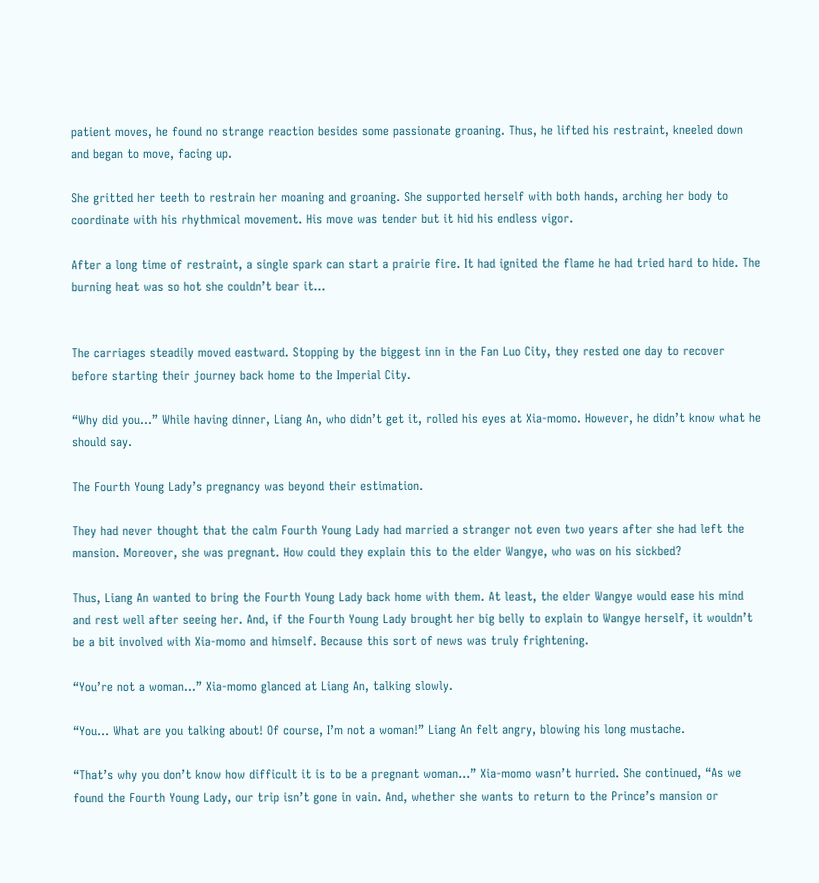patient moves, he found no strange reaction besides some passionate groaning. Thus, he lifted his restraint, kneeled down and began to move, facing up.

She gritted her teeth to restrain her moaning and groaning. She supported herself with both hands, arching her body to coordinate with his rhythmical movement. His move was tender but it hid his endless vigor.

After a long time of restraint, a single spark can start a prairie fire. It had ignited the flame he had tried hard to hide. The burning heat was so hot she couldn’t bear it…


The carriages steadily moved eastward. Stopping by the biggest inn in the Fan Luo City, they rested one day to recover before starting their journey back home to the Imperial City.

“Why did you…” While having dinner, Liang An, who didn’t get it, rolled his eyes at Xia-momo. However, he didn’t know what he should say.

The Fourth Young Lady’s pregnancy was beyond their estimation.

They had never thought that the calm Fourth Young Lady had married a stranger not even two years after she had left the mansion. Moreover, she was pregnant. How could they explain this to the elder Wangye, who was on his sickbed?

Thus, Liang An wanted to bring the Fourth Young Lady back home with them. At least, the elder Wangye would ease his mind and rest well after seeing her. And, if the Fourth Young Lady brought her big belly to explain to Wangye herself, it wouldn’t be a bit involved with Xia-momo and himself. Because this sort of news was truly frightening.

“You’re not a woman…” Xia-momo glanced at Liang An, talking slowly.

“You… What are you talking about! Of course, I’m not a woman!” Liang An felt angry, blowing his long mustache.

“That’s why you don’t know how difficult it is to be a pregnant woman…” Xia-momo wasn’t hurried. She continued, “As we found the Fourth Young Lady, our trip isn’t gone in vain. And, whether she wants to return to the Prince’s mansion or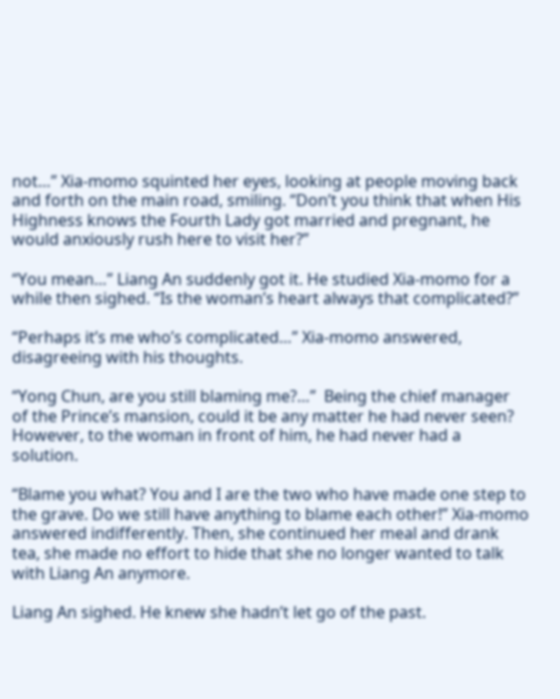not…” Xia-momo squinted her eyes, looking at people moving back and forth on the main road, smiling. “Don’t you think that when His Highness knows the Fourth Lady got married and pregnant, he would anxiously rush here to visit her?”

“You mean…” Liang An suddenly got it. He studied Xia-momo for a while then sighed. “Is the woman’s heart always that complicated?”

“Perhaps it’s me who’s complicated…” Xia-momo answered, disagreeing with his thoughts.

“Yong Chun, are you still blaming me?…”  Being the chief manager of the Prince’s mansion, could it be any matter he had never seen? However, to the woman in front of him, he had never had a solution.

“Blame you what? You and I are the two who have made one step to the grave. Do we still have anything to blame each other!” Xia-momo answered indifferently. Then, she continued her meal and drank tea, she made no effort to hide that she no longer wanted to talk with Liang An anymore.

Liang An sighed. He knew she hadn’t let go of the past.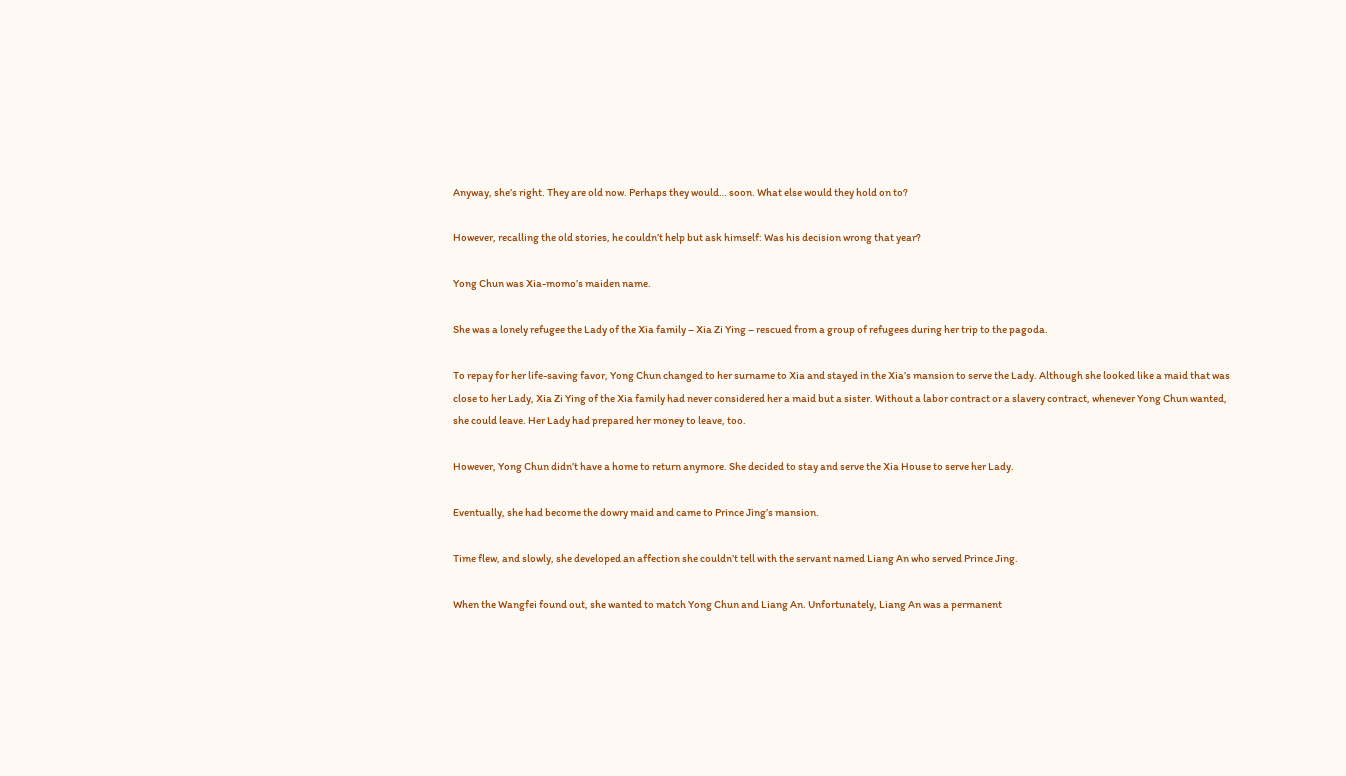Anyway, she’s right. They are old now. Perhaps they would… soon. What else would they hold on to?

However, recalling the old stories, he couldn’t help but ask himself: Was his decision wrong that year?

Yong Chun was Xia-momo’s maiden name.

She was a lonely refugee the Lady of the Xia family – Xia Zi Ying – rescued from a group of refugees during her trip to the pagoda.

To repay for her life-saving favor, Yong Chun changed to her surname to Xia and stayed in the Xia’s mansion to serve the Lady. Although she looked like a maid that was close to her Lady, Xia Zi Ying of the Xia family had never considered her a maid but a sister. Without a labor contract or a slavery contract, whenever Yong Chun wanted, she could leave. Her Lady had prepared her money to leave, too.

However, Yong Chun didn’t have a home to return anymore. She decided to stay and serve the Xia House to serve her Lady.

Eventually, she had become the dowry maid and came to Prince Jing’s mansion.

Time flew, and slowly, she developed an affection she couldn’t tell with the servant named Liang An who served Prince Jing.

When the Wangfei found out, she wanted to match Yong Chun and Liang An. Unfortunately, Liang An was a permanent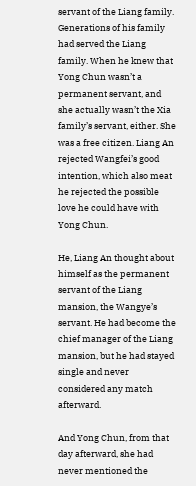servant of the Liang family. Generations of his family had served the Liang family. When he knew that Yong Chun wasn’t a permanent servant, and she actually wasn’t the Xia family’s servant, either. She was a free citizen. Liang An rejected Wangfei’s good intention, which also meat he rejected the possible love he could have with Yong Chun.

He, Liang An thought about himself as the permanent servant of the Liang mansion, the Wangye’s servant. He had become the chief manager of the Liang mansion, but he had stayed single and never considered any match afterward.

And Yong Chun, from that day afterward, she had never mentioned the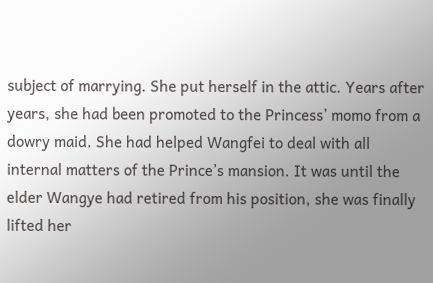subject of marrying. She put herself in the attic. Years after years, she had been promoted to the Princess’ momo from a dowry maid. She had helped Wangfei to deal with all internal matters of the Prince’s mansion. It was until the elder Wangye had retired from his position, she was finally lifted her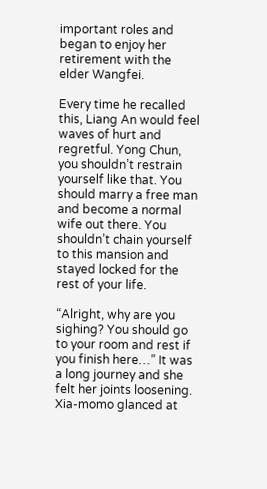important roles and began to enjoy her retirement with the elder Wangfei.

Every time he recalled this, Liang An would feel waves of hurt and regretful. Yong Chun, you shouldn’t restrain yourself like that. You should marry a free man and become a normal wife out there. You shouldn’t chain yourself to this mansion and stayed locked for the rest of your life.

“Alright, why are you sighing? You should go to your room and rest if you finish here…” It was a long journey and she felt her joints loosening. Xia-momo glanced at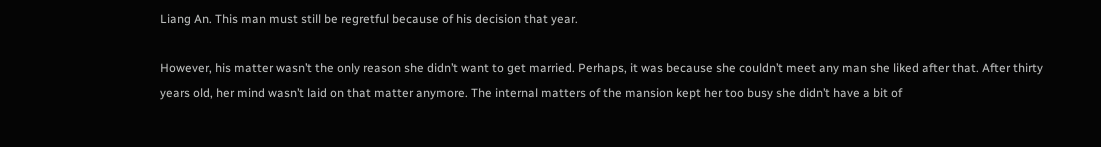Liang An. This man must still be regretful because of his decision that year.

However, his matter wasn’t the only reason she didn’t want to get married. Perhaps, it was because she couldn’t meet any man she liked after that. After thirty years old, her mind wasn’t laid on that matter anymore. The internal matters of the mansion kept her too busy she didn’t have a bit of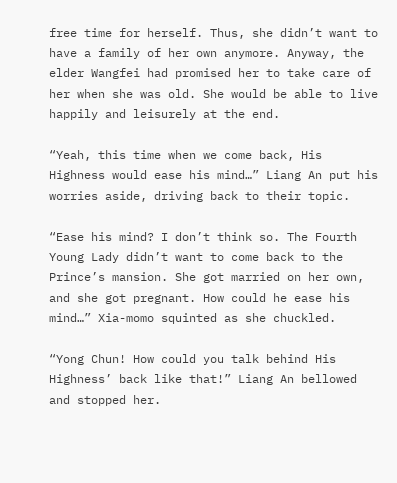free time for herself. Thus, she didn’t want to have a family of her own anymore. Anyway, the elder Wangfei had promised her to take care of her when she was old. She would be able to live happily and leisurely at the end.

“Yeah, this time when we come back, His Highness would ease his mind…” Liang An put his worries aside, driving back to their topic.

“Ease his mind? I don’t think so. The Fourth Young Lady didn’t want to come back to the Prince’s mansion. She got married on her own, and she got pregnant. How could he ease his mind…” Xia-momo squinted as she chuckled.

“Yong Chun! How could you talk behind His Highness’ back like that!” Liang An bellowed and stopped her.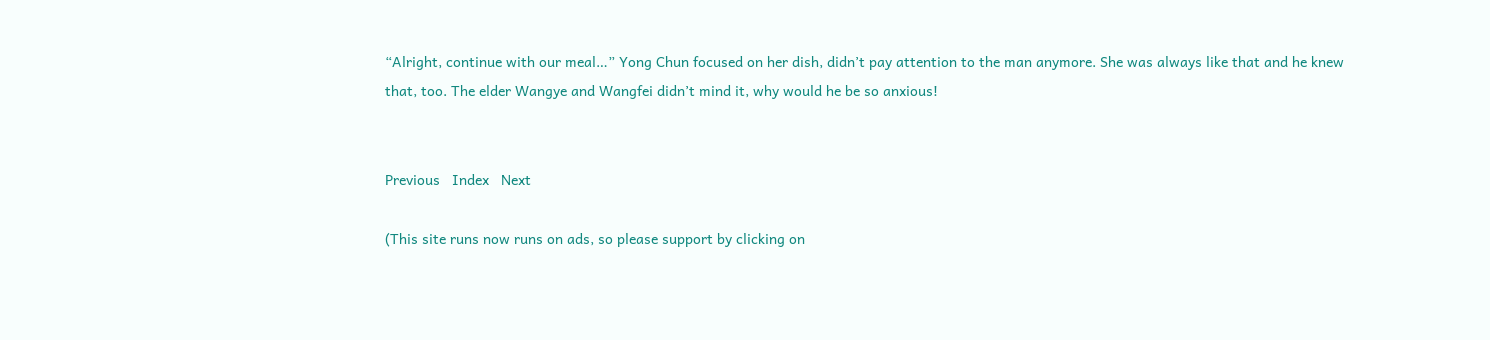“Alright, continue with our meal…” Yong Chun focused on her dish, didn’t pay attention to the man anymore. She was always like that and he knew that, too. The elder Wangye and Wangfei didn’t mind it, why would he be so anxious!


Previous   Index   Next

(This site runs now runs on ads, so please support by clicking on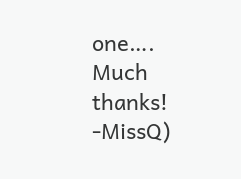one…. Much thanks! -MissQ)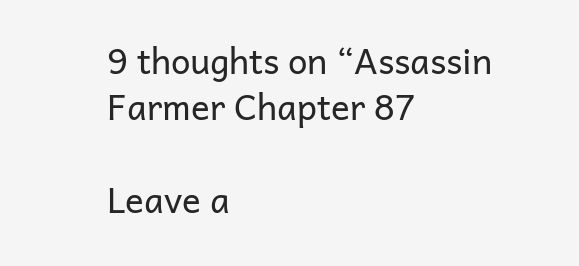9 thoughts on “Assassin Farmer Chapter 87

Leave a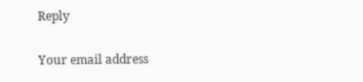Reply

Your email address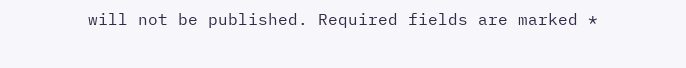will not be published. Required fields are marked *